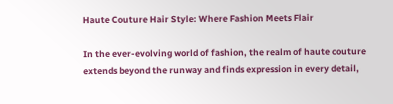Haute Couture Hair Style: Where Fashion Meets Flair

In the ever-evolving world of fashion, the realm of haute couture extends beyond the runway and finds expression in every detail,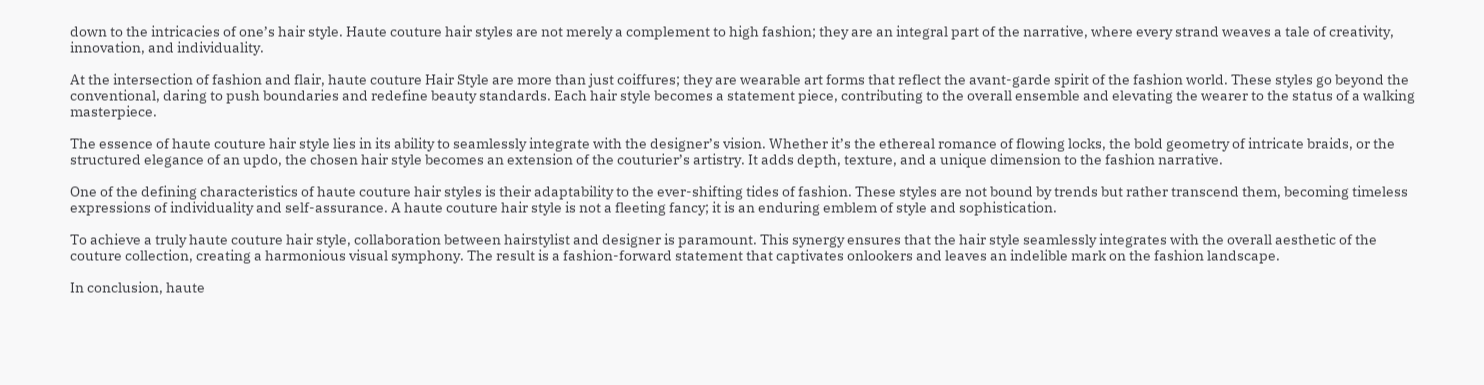down to the intricacies of one’s hair style. Haute couture hair styles are not merely a complement to high fashion; they are an integral part of the narrative, where every strand weaves a tale of creativity, innovation, and individuality.

At the intersection of fashion and flair, haute couture Hair Style are more than just coiffures; they are wearable art forms that reflect the avant-garde spirit of the fashion world. These styles go beyond the conventional, daring to push boundaries and redefine beauty standards. Each hair style becomes a statement piece, contributing to the overall ensemble and elevating the wearer to the status of a walking masterpiece.

The essence of haute couture hair style lies in its ability to seamlessly integrate with the designer’s vision. Whether it’s the ethereal romance of flowing locks, the bold geometry of intricate braids, or the structured elegance of an updo, the chosen hair style becomes an extension of the couturier’s artistry. It adds depth, texture, and a unique dimension to the fashion narrative.

One of the defining characteristics of haute couture hair styles is their adaptability to the ever-shifting tides of fashion. These styles are not bound by trends but rather transcend them, becoming timeless expressions of individuality and self-assurance. A haute couture hair style is not a fleeting fancy; it is an enduring emblem of style and sophistication.

To achieve a truly haute couture hair style, collaboration between hairstylist and designer is paramount. This synergy ensures that the hair style seamlessly integrates with the overall aesthetic of the couture collection, creating a harmonious visual symphony. The result is a fashion-forward statement that captivates onlookers and leaves an indelible mark on the fashion landscape.

In conclusion, haute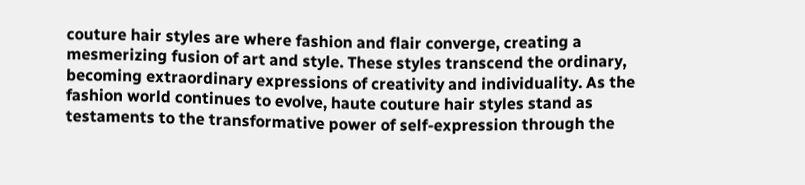couture hair styles are where fashion and flair converge, creating a mesmerizing fusion of art and style. These styles transcend the ordinary, becoming extraordinary expressions of creativity and individuality. As the fashion world continues to evolve, haute couture hair styles stand as testaments to the transformative power of self-expression through the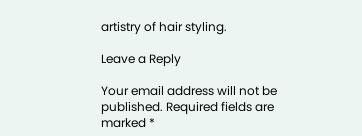artistry of hair styling.

Leave a Reply

Your email address will not be published. Required fields are marked *